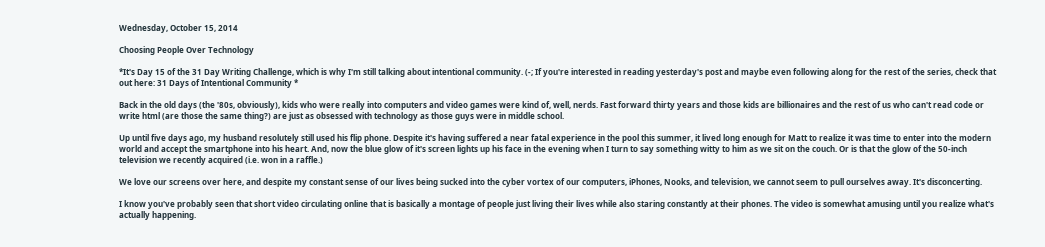Wednesday, October 15, 2014

Choosing People Over Technology

*It's Day 15 of the 31 Day Writing Challenge, which is why I'm still talking about intentional community. (-; If you're interested in reading yesterday's post and maybe even following along for the rest of the series, check that out here: 31 Days of Intentional Community *

Back in the old days (the '80s, obviously), kids who were really into computers and video games were kind of, well, nerds. Fast forward thirty years and those kids are billionaires and the rest of us who can't read code or write html (are those the same thing?) are just as obsessed with technology as those guys were in middle school.

Up until five days ago, my husband resolutely still used his flip phone. Despite it's having suffered a near fatal experience in the pool this summer, it lived long enough for Matt to realize it was time to enter into the modern world and accept the smartphone into his heart. And, now the blue glow of it's screen lights up his face in the evening when I turn to say something witty to him as we sit on the couch. Or is that the glow of the 50-inch television we recently acquired (i.e. won in a raffle.)

We love our screens over here, and despite my constant sense of our lives being sucked into the cyber vortex of our computers, iPhones, Nooks, and television, we cannot seem to pull ourselves away. It's disconcerting.

I know you've probably seen that short video circulating online that is basically a montage of people just living their lives while also staring constantly at their phones. The video is somewhat amusing until you realize what's actually happening.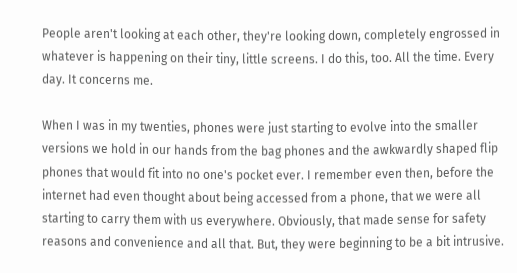People aren't looking at each other, they're looking down, completely engrossed in whatever is happening on their tiny, little screens. I do this, too. All the time. Every day. It concerns me.

When I was in my twenties, phones were just starting to evolve into the smaller versions we hold in our hands from the bag phones and the awkwardly shaped flip phones that would fit into no one's pocket ever. I remember even then, before the internet had even thought about being accessed from a phone, that we were all starting to carry them with us everywhere. Obviously, that made sense for safety reasons and convenience and all that. But, they were beginning to be a bit intrusive.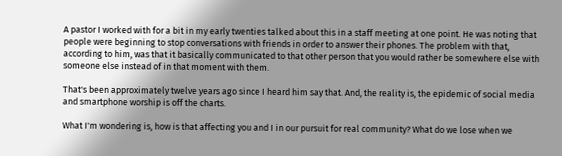A pastor I worked with for a bit in my early twenties talked about this in a staff meeting at one point. He was noting that people were beginning to stop conversations with friends in order to answer their phones. The problem with that, according to him, was that it basically communicated to that other person that you would rather be somewhere else with someone else instead of in that moment with them.

That's been approximately twelve years ago since I heard him say that. And, the reality is, the epidemic of social media and smartphone worship is off the charts.

What I'm wondering is, how is that affecting you and I in our pursuit for real community? What do we lose when we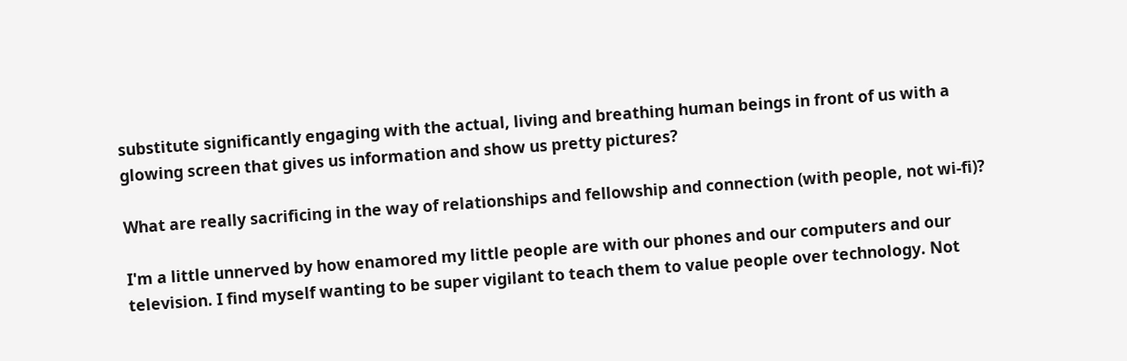substitute significantly engaging with the actual, living and breathing human beings in front of us with a glowing screen that gives us information and show us pretty pictures?

What are really sacrificing in the way of relationships and fellowship and connection (with people, not wi-fi)?

I'm a little unnerved by how enamored my little people are with our phones and our computers and our television. I find myself wanting to be super vigilant to teach them to value people over technology. Not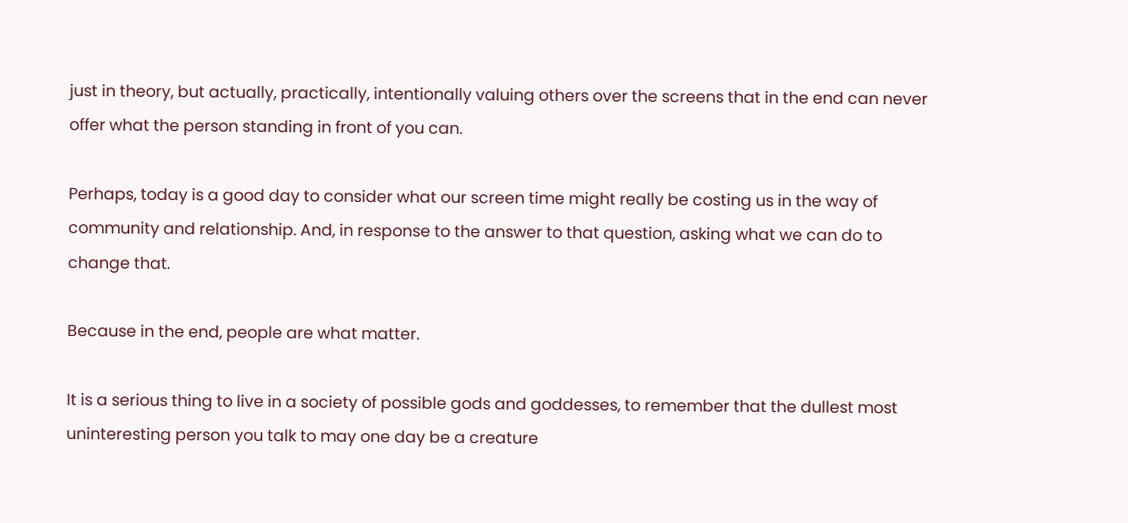just in theory, but actually, practically, intentionally valuing others over the screens that in the end can never offer what the person standing in front of you can.

Perhaps, today is a good day to consider what our screen time might really be costing us in the way of community and relationship. And, in response to the answer to that question, asking what we can do to change that.

Because in the end, people are what matter.

It is a serious thing to live in a society of possible gods and goddesses, to remember that the dullest most uninteresting person you talk to may one day be a creature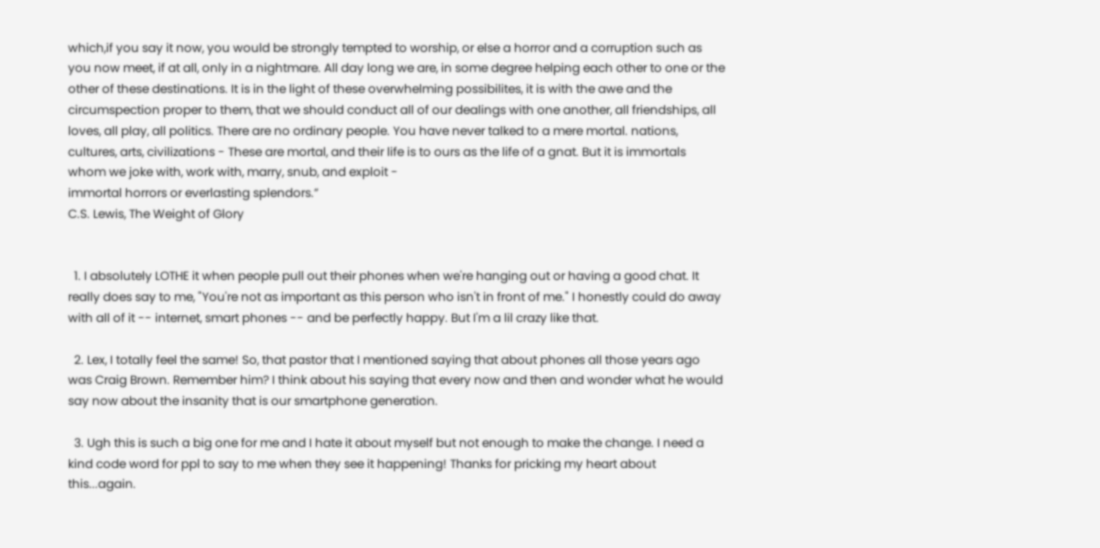which,if you say it now, you would be strongly tempted to worship, or else a horror and a corruption such as you now meet, if at all, only in a nightmare. All day long we are, in some degree helping each other to one or the other of these destinations. It is in the light of these overwhelming possibilites, it is with the awe and the circumspection proper to them, that we should conduct all of our dealings with one another, all friendships, all loves, all play, all politics. There are no ordinary people. You have never talked to a mere mortal. nations, cultures, arts, civilizations - These are mortal, and their life is to ours as the life of a gnat. But it is immortals whom we joke with, work with, marry, snub, and exploit -
immortal horrors or everlasting splendors.”
C.S. Lewis, The Weight of Glory


  1. I absolutely LOTHE it when people pull out their phones when we're hanging out or having a good chat. It really does say to me, "You're not as important as this person who isn't in front of me." I honestly could do away with all of it -- internet, smart phones -- and be perfectly happy. But I'm a lil crazy like that.

  2. Lex, I totally feel the same! So, that pastor that I mentioned saying that about phones all those years ago was Craig Brown. Remember him? I think about his saying that every now and then and wonder what he would say now about the insanity that is our smartphone generation.

  3. Ugh this is such a big one for me and I hate it about myself but not enough to make the change. I need a kind code word for ppl to say to me when they see it happening! Thanks for pricking my heart about this...again.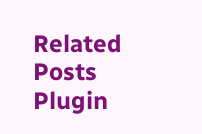Related Posts Plugin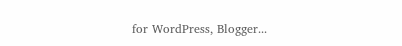for WordPress, Blogger...